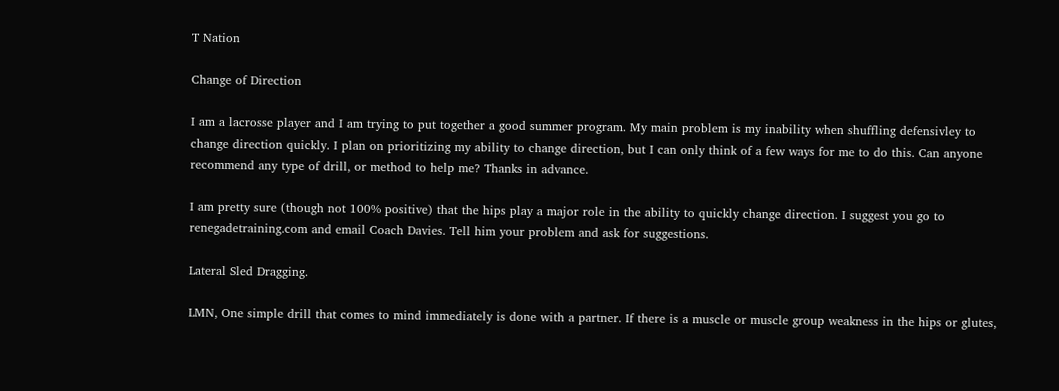T Nation

Change of Direction

I am a lacrosse player and I am trying to put together a good summer program. My main problem is my inability when shuffling defensivley to change direction quickly. I plan on prioritizing my ability to change direction, but I can only think of a few ways for me to do this. Can anyone recommend any type of drill, or method to help me? Thanks in advance.

I am pretty sure (though not 100% positive) that the hips play a major role in the ability to quickly change direction. I suggest you go to renegadetraining.com and email Coach Davies. Tell him your problem and ask for suggestions.

Lateral Sled Dragging.

LMN, One simple drill that comes to mind immediately is done with a partner. If there is a muscle or muscle group weakness in the hips or glutes,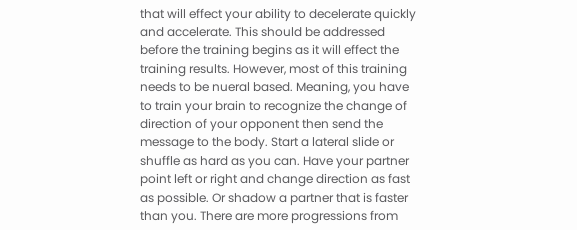that will effect your ability to decelerate quickly and accelerate. This should be addressed before the training begins as it will effect the training results. However, most of this training needs to be nueral based. Meaning, you have to train your brain to recognize the change of direction of your opponent then send the message to the body. Start a lateral slide or shuffle as hard as you can. Have your partner point left or right and change direction as fast as possible. Or shadow a partner that is faster than you. There are more progressions from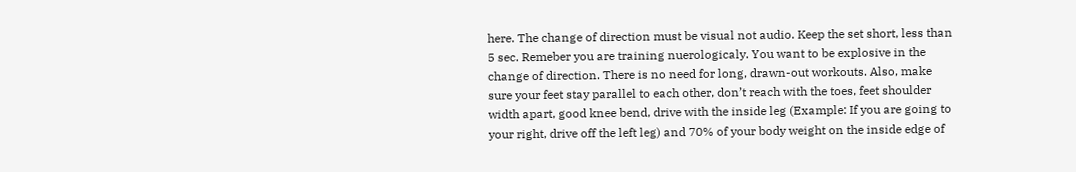here. The change of direction must be visual not audio. Keep the set short, less than 5 sec. Remeber you are training nuerologicaly. You want to be explosive in the change of direction. There is no need for long, drawn-out workouts. Also, make sure your feet stay parallel to each other, don’t reach with the toes, feet shoulder width apart, good knee bend, drive with the inside leg (Example: If you are going to your right, drive off the left leg) and 70% of your body weight on the inside edge of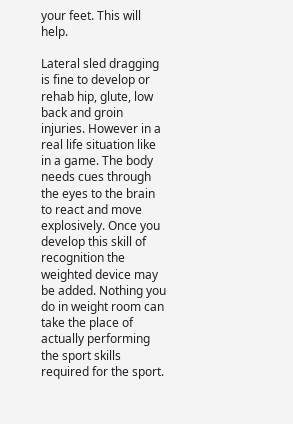your feet. This will help.

Lateral sled dragging is fine to develop or rehab hip, glute, low back and groin injuries. However in a real life situation like in a game. The body needs cues through the eyes to the brain to react and move explosively. Once you develop this skill of recognition the weighted device may be added. Nothing you do in weight room can take the place of actually performing the sport skills
required for the sport.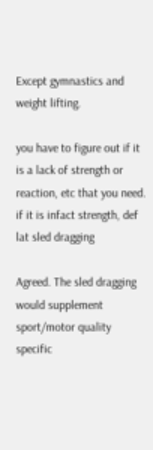Except gymnastics and weight lifting.

you have to figure out if it is a lack of strength or reaction, etc that you need. if it is infact strength, def lat sled dragging

Agreed. The sled dragging would supplement sport/motor quality specific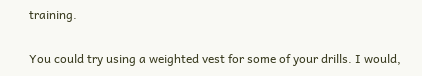training.

You could try using a weighted vest for some of your drills. I would,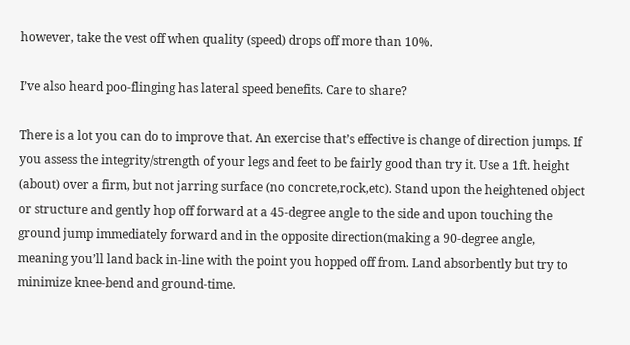however, take the vest off when quality (speed) drops off more than 10%.

I’ve also heard poo-flinging has lateral speed benefits. Care to share?

There is a lot you can do to improve that. An exercise that’s effective is change of direction jumps. If you assess the integrity/strength of your legs and feet to be fairly good than try it. Use a 1ft. height (about) over a firm, but not jarring surface (no concrete,rock,etc). Stand upon the heightened object or structure and gently hop off forward at a 45-degree angle to the side and upon touching the ground jump immediately forward and in the opposite direction(making a 90-degree angle, meaning you’ll land back in-line with the point you hopped off from. Land absorbently but try to minimize knee-bend and ground-time.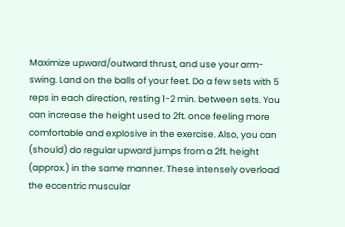Maximize upward/outward thrust, and use your arm-swing. Land on the balls of your feet. Do a few sets with 5 reps in each direction, resting 1-2 min. between sets. You can increase the height used to 2ft. once feeling more comfortable and explosive in the exercise. Also, you can (should) do regular upward jumps from a 2ft. height (approx.) in the same manner. These intensely overload the eccentric muscular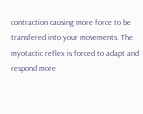contraction causing more force to be transfered into your movements. The myotactic reflex is forced to adapt and respond more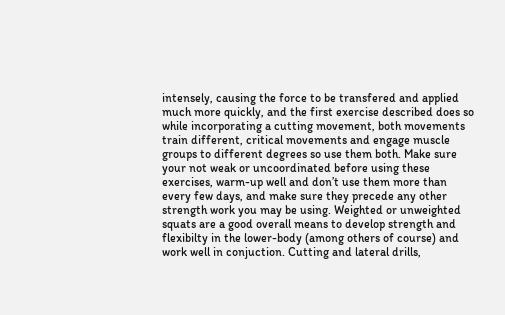intensely, causing the force to be transfered and applied much more quickly, and the first exercise described does so while incorporating a cutting movement, both movements train different, critical movements and engage muscle groups to different degrees so use them both. Make sure your not weak or uncoordinated before using these exercises, warm-up well and don’t use them more than every few days, and make sure they precede any other strength work you may be using. Weighted or unweighted squats are a good overall means to develop strength and flexibilty in the lower-body (among others of course) and work well in conjuction. Cutting and lateral drills,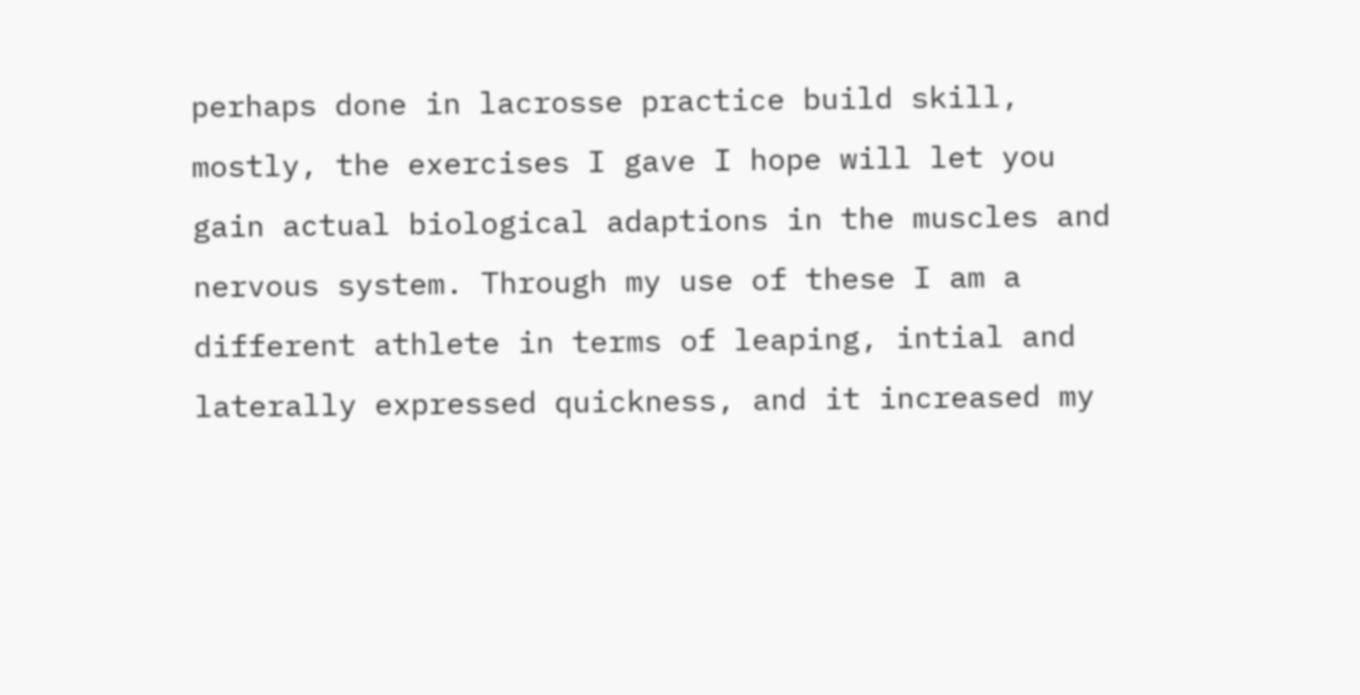perhaps done in lacrosse practice build skill, mostly, the exercises I gave I hope will let you gain actual biological adaptions in the muscles and nervous system. Through my use of these I am a different athlete in terms of leaping, intial and laterally expressed quickness, and it increased my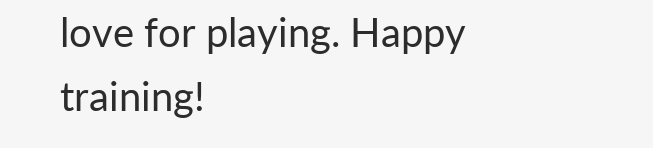love for playing. Happy training!